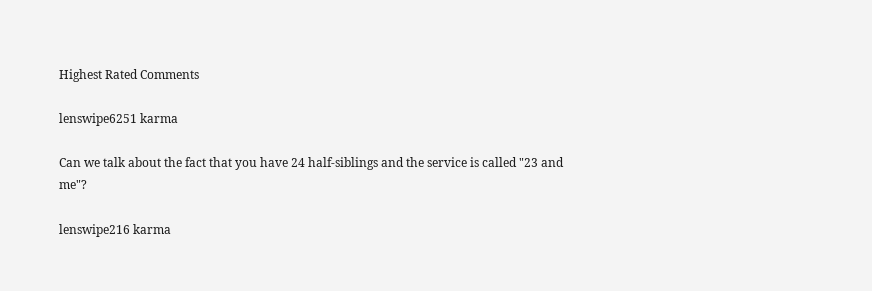Highest Rated Comments

lenswipe6251 karma

Can we talk about the fact that you have 24 half-siblings and the service is called "23 and me"?

lenswipe216 karma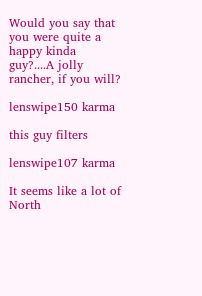Would you say that you were quite a happy kinda guy?....A jolly rancher, if you will?

lenswipe150 karma

this guy filters

lenswipe107 karma

It seems like a lot of North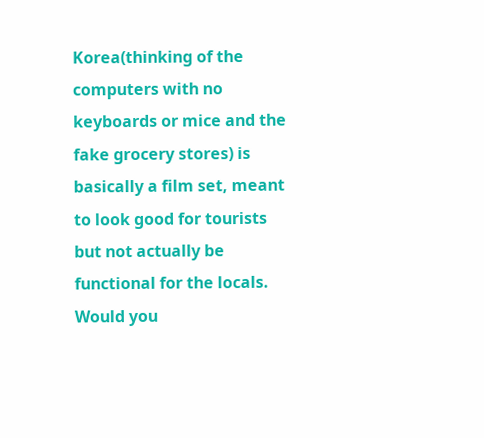Korea(thinking of the computers with no keyboards or mice and the fake grocery stores) is basically a film set, meant to look good for tourists but not actually be functional for the locals. Would you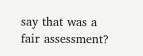say that was a fair assessment?